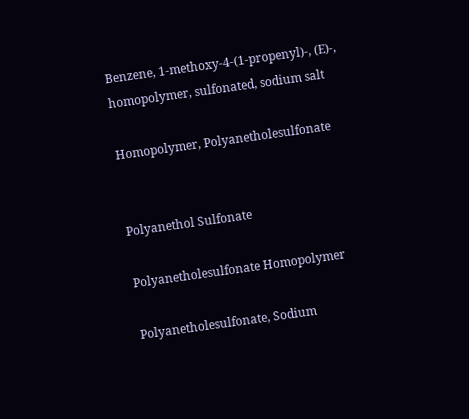Benzene, 1-methoxy-4-(1-propenyl)-, (E)-, homopolymer, sulfonated, sodium salt

Homopolymer, Polyanetholesulfonate


Polyanethol Sulfonate

Polyanetholesulfonate Homopolymer

Polyanetholesulfonate, Sodium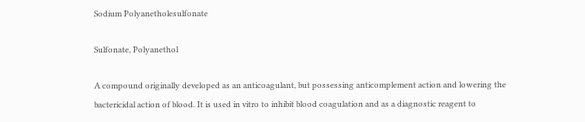Sodium Polyanetholesulfonate

Sulfonate, Polyanethol

A compound originally developed as an anticoagulant, but possessing anticomplement action and lowering the bactericidal action of blood. It is used in vitro to inhibit blood coagulation and as a diagnostic reagent to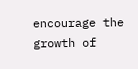encourage the growth of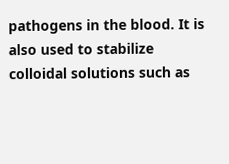pathogens in the blood. It is also used to stabilize colloidal solutions such as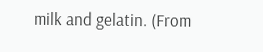milk and gelatin. (From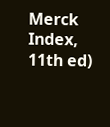Merck Index, 11th ed)